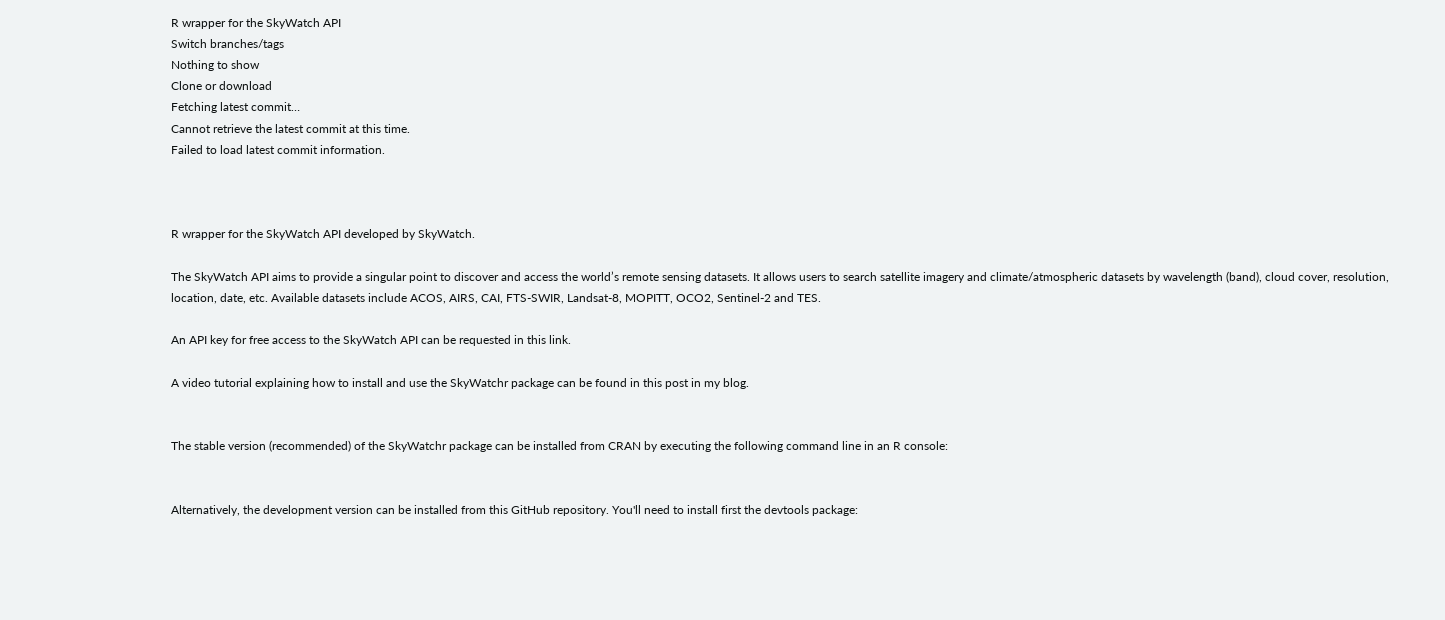R wrapper for the SkyWatch API
Switch branches/tags
Nothing to show
Clone or download
Fetching latest commit…
Cannot retrieve the latest commit at this time.
Failed to load latest commit information.



R wrapper for the SkyWatch API developed by SkyWatch.

The SkyWatch API aims to provide a singular point to discover and access the world’s remote sensing datasets. It allows users to search satellite imagery and climate/atmospheric datasets by wavelength (band), cloud cover, resolution, location, date, etc. Available datasets include ACOS, AIRS, CAI, FTS-SWIR, Landsat-8, MOPITT, OCO2, Sentinel-2 and TES.

An API key for free access to the SkyWatch API can be requested in this link.

A video tutorial explaining how to install and use the SkyWatchr package can be found in this post in my blog.


The stable version (recommended) of the SkyWatchr package can be installed from CRAN by executing the following command line in an R console:


Alternatively, the development version can be installed from this GitHub repository. You'll need to install first the devtools package: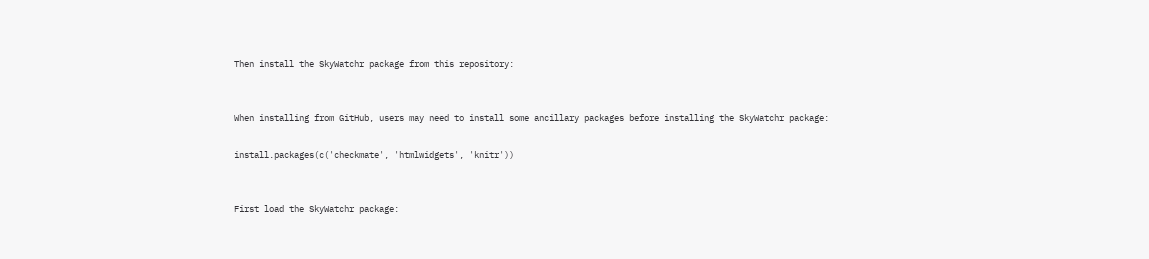Then install the SkyWatchr package from this repository:


When installing from GitHub, users may need to install some ancillary packages before installing the SkyWatchr package:

install.packages(c('checkmate', 'htmlwidgets', 'knitr'))


First load the SkyWatchr package: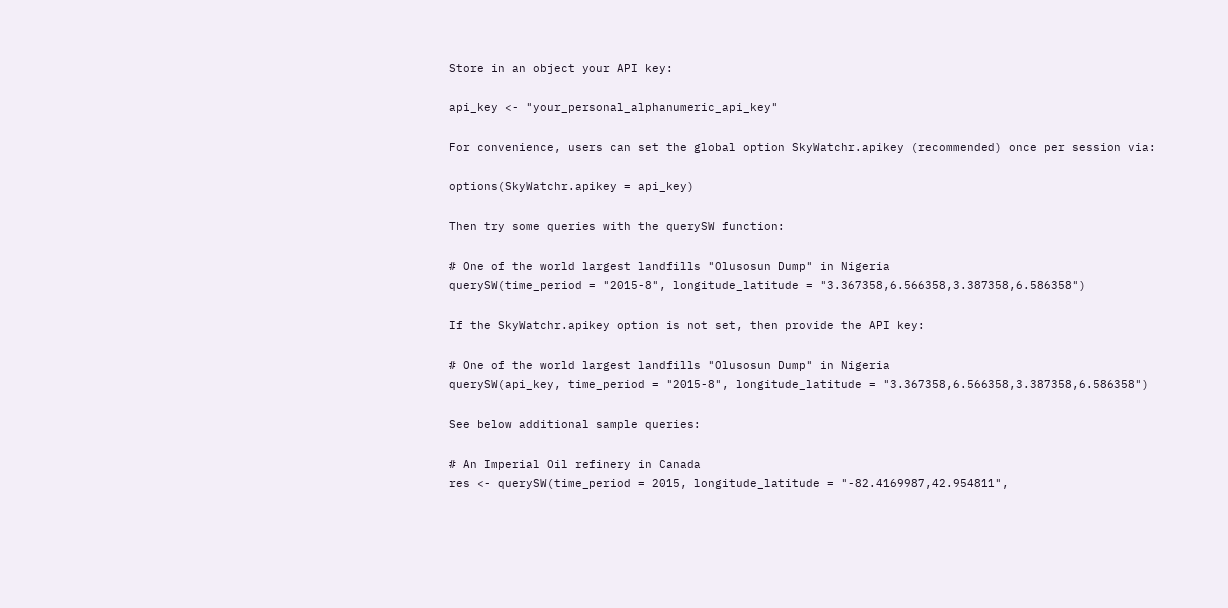Store in an object your API key:

api_key <- "your_personal_alphanumeric_api_key"

For convenience, users can set the global option SkyWatchr.apikey (recommended) once per session via:

options(SkyWatchr.apikey = api_key)

Then try some queries with the querySW function:

# One of the world largest landfills "Olusosun Dump" in Nigeria
querySW(time_period = "2015-8", longitude_latitude = "3.367358,6.566358,3.387358,6.586358")

If the SkyWatchr.apikey option is not set, then provide the API key:

# One of the world largest landfills "Olusosun Dump" in Nigeria
querySW(api_key, time_period = "2015-8", longitude_latitude = "3.367358,6.566358,3.387358,6.586358")

See below additional sample queries:

# An Imperial Oil refinery in Canada
res <- querySW(time_period = 2015, longitude_latitude = "-82.4169987,42.954811",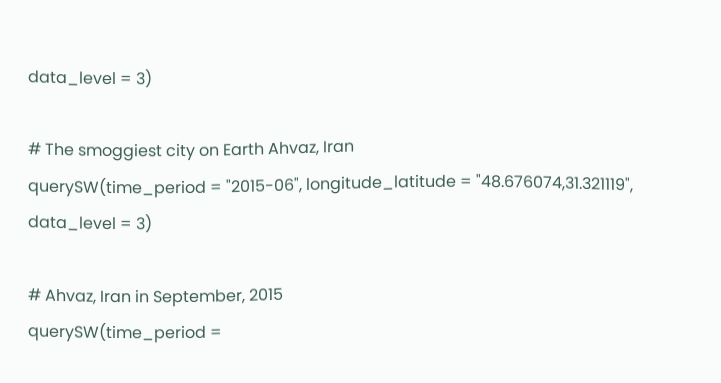data_level = 3)

# The smoggiest city on Earth Ahvaz, Iran
querySW(time_period = "2015-06", longitude_latitude = "48.676074,31.321119", data_level = 3)

# Ahvaz, Iran in September, 2015
querySW(time_period =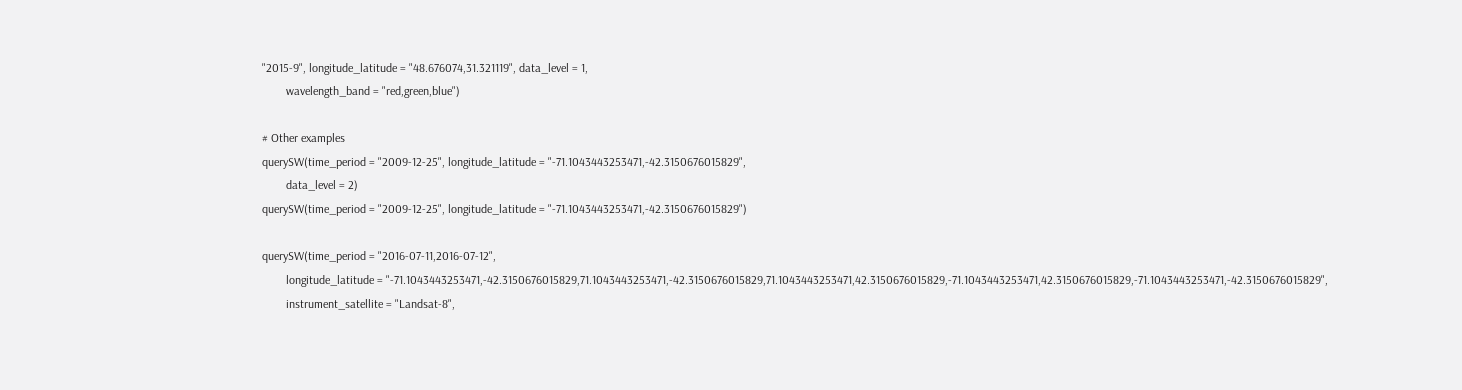"2015-9", longitude_latitude = "48.676074,31.321119", data_level = 1,
        wavelength_band = "red,green,blue")

# Other examples
querySW(time_period = "2009-12-25", longitude_latitude = "-71.1043443253471,-42.3150676015829",
        data_level = 2)
querySW(time_period = "2009-12-25", longitude_latitude = "-71.1043443253471,-42.3150676015829")

querySW(time_period = "2016-07-11,2016-07-12",
        longitude_latitude = "-71.1043443253471,-42.3150676015829,71.1043443253471,-42.3150676015829,71.1043443253471,42.3150676015829,-71.1043443253471,42.3150676015829,-71.1043443253471,-42.3150676015829",
        instrument_satellite = "Landsat-8",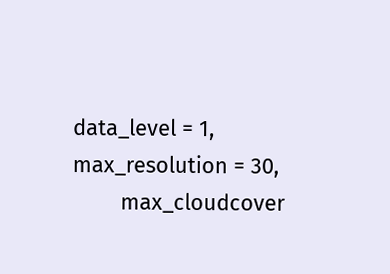data_level = 1, max_resolution = 30,
        max_cloudcover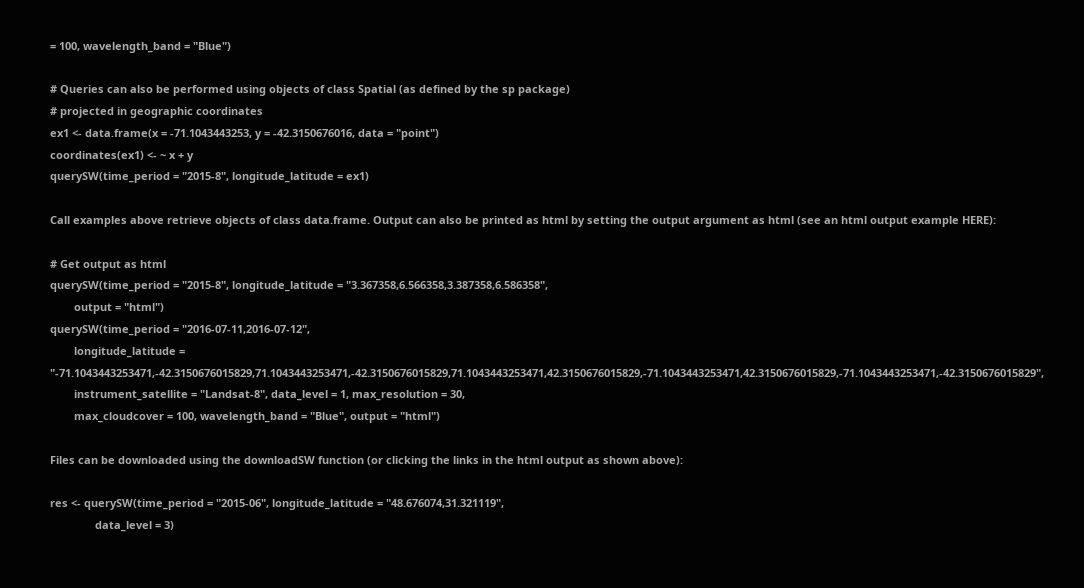= 100, wavelength_band = "Blue")

# Queries can also be performed using objects of class Spatial (as defined by the sp package)
# projected in geographic coordinates
ex1 <- data.frame(x = -71.1043443253, y = -42.3150676016, data = "point")
coordinates(ex1) <- ~ x + y
querySW(time_period = "2015-8", longitude_latitude = ex1)

Call examples above retrieve objects of class data.frame. Output can also be printed as html by setting the output argument as html (see an html output example HERE):

# Get output as html
querySW(time_period = "2015-8", longitude_latitude = "3.367358,6.566358,3.387358,6.586358",
        output = "html")
querySW(time_period = "2016-07-11,2016-07-12",
        longitude_latitude = "-71.1043443253471,-42.3150676015829,71.1043443253471,-42.3150676015829,71.1043443253471,42.3150676015829,-71.1043443253471,42.3150676015829,-71.1043443253471,-42.3150676015829",
        instrument_satellite = "Landsat-8", data_level = 1, max_resolution = 30,
        max_cloudcover = 100, wavelength_band = "Blue", output = "html")

Files can be downloaded using the downloadSW function (or clicking the links in the html output as shown above):

res <- querySW(time_period = "2015-06", longitude_latitude = "48.676074,31.321119",
               data_level = 3)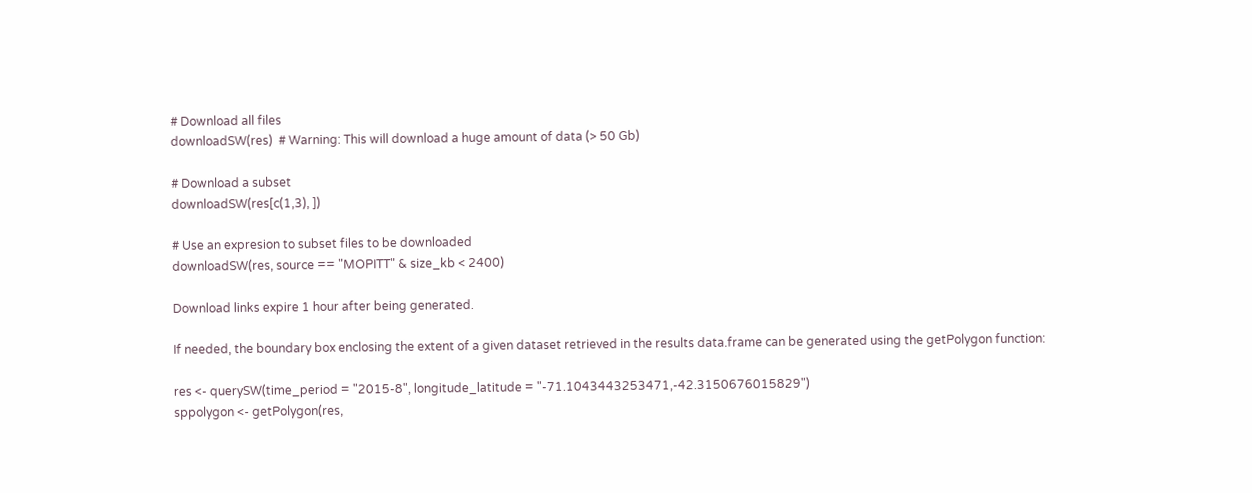# Download all files
downloadSW(res)  # Warning: This will download a huge amount of data (> 50 Gb)

# Download a subset
downloadSW(res[c(1,3), ])

# Use an expresion to subset files to be downloaded
downloadSW(res, source == "MOPITT" & size_kb < 2400)

Download links expire 1 hour after being generated.

If needed, the boundary box enclosing the extent of a given dataset retrieved in the results data.frame can be generated using the getPolygon function:

res <- querySW(time_period = "2015-8", longitude_latitude = "-71.1043443253471,-42.3150676015829")
sppolygon <- getPolygon(res,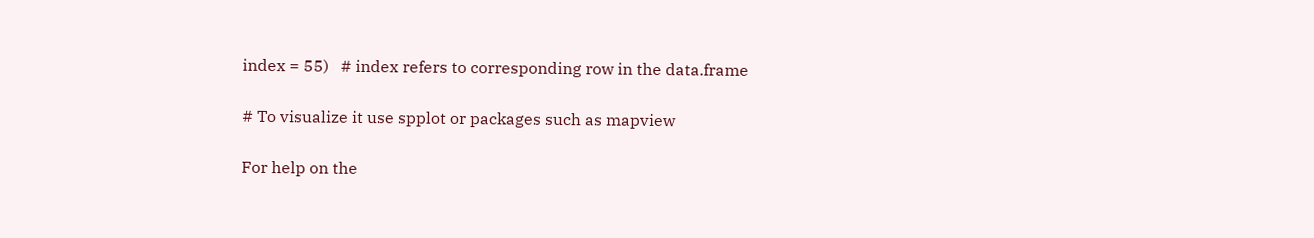index = 55)   # index refers to corresponding row in the data.frame

# To visualize it use spplot or packages such as mapview

For help on the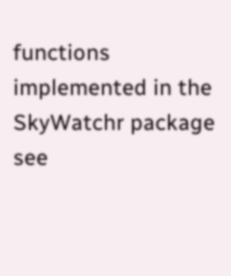functions implemented in the SkyWatchr package see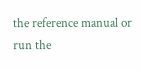the reference manual or run the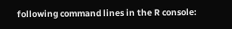following command lines in the R console: